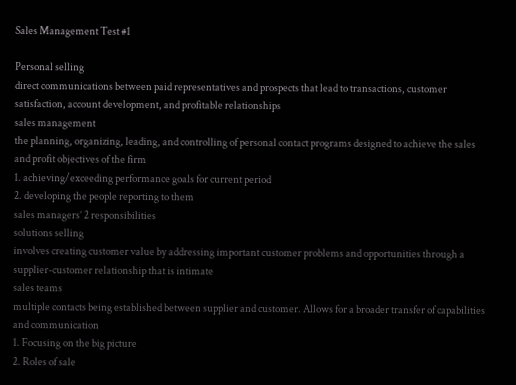Sales Management Test #1

Personal selling
direct communications between paid representatives and prospects that lead to transactions, customer satisfaction, account development, and profitable relationships
sales management
the planning, organizing, leading, and controlling of personal contact programs designed to achieve the sales and profit objectives of the firm
1. achieving/exceeding performance goals for current period
2. developing the people reporting to them
sales managers’ 2 responsibilities
solutions selling
involves creating customer value by addressing important customer problems and opportunities through a supplier-customer relationship that is intimate
sales teams
multiple contacts being established between supplier and customer. Allows for a broader transfer of capabilities and communication
1. Focusing on the big picture
2. Roles of sale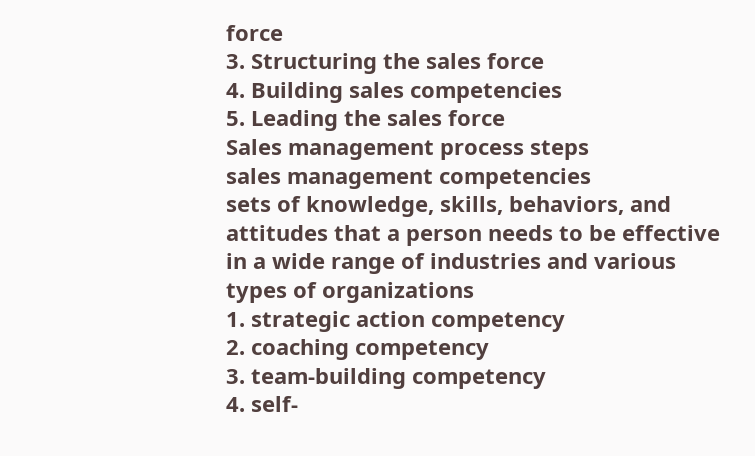force
3. Structuring the sales force
4. Building sales competencies
5. Leading the sales force
Sales management process steps
sales management competencies
sets of knowledge, skills, behaviors, and attitudes that a person needs to be effective in a wide range of industries and various types of organizations
1. strategic action competency
2. coaching competency
3. team-building competency
4. self-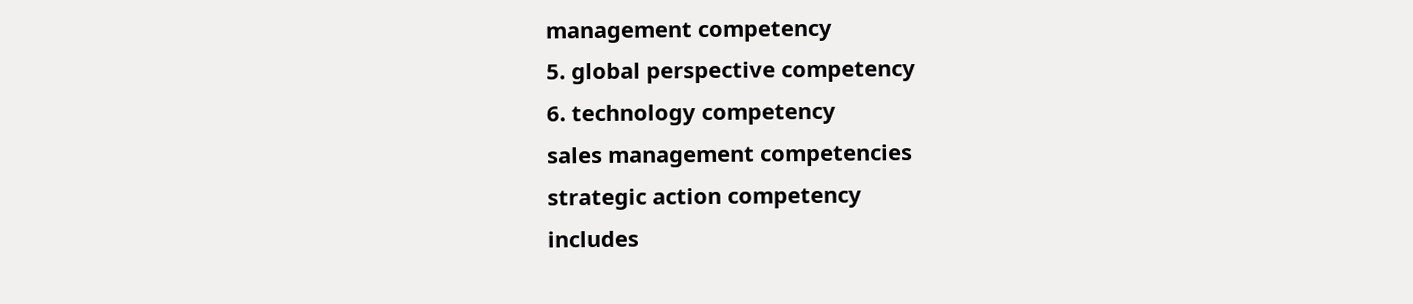management competency
5. global perspective competency
6. technology competency
sales management competencies
strategic action competency
includes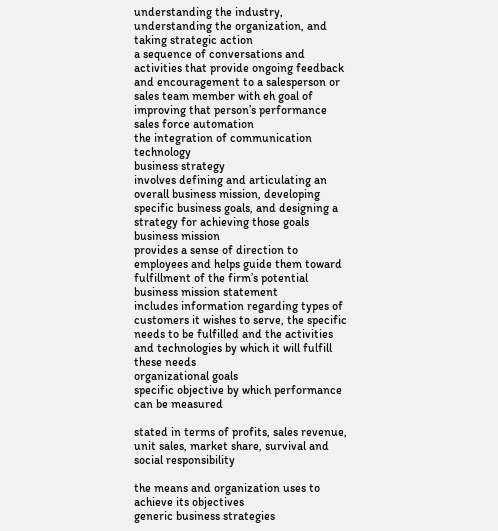understanding the industry, understanding the organization, and taking strategic action
a sequence of conversations and activities that provide ongoing feedback and encouragement to a salesperson or sales team member with eh goal of improving that person’s performance
sales force automation
the integration of communication technology
business strategy
involves defining and articulating an overall business mission, developing specific business goals, and designing a strategy for achieving those goals
business mission
provides a sense of direction to employees and helps guide them toward fulfillment of the firm’s potential
business mission statement
includes information regarding types of customers it wishes to serve, the specific needs to be fulfilled and the activities and technologies by which it will fulfill these needs
organizational goals
specific objective by which performance can be measured

stated in terms of profits, sales revenue, unit sales, market share, survival and social responsibility

the means and organization uses to achieve its objectives
generic business strategies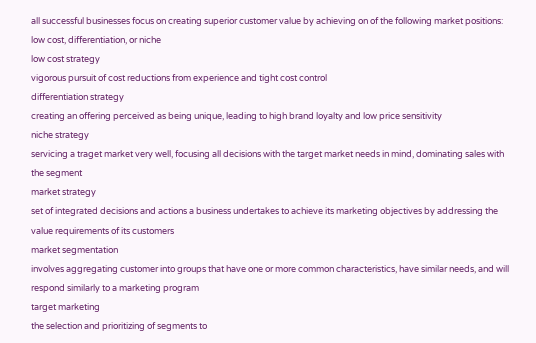all successful businesses focus on creating superior customer value by achieving on of the following market positions: low cost, differentiation, or niche
low cost strategy
vigorous pursuit of cost reductions from experience and tight cost control
differentiation strategy
creating an offering perceived as being unique, leading to high brand loyalty and low price sensitivity
niche strategy
servicing a traget market very well, focusing all decisions with the target market needs in mind, dominating sales with the segment
market strategy
set of integrated decisions and actions a business undertakes to achieve its marketing objectives by addressing the value requirements of its customers
market segmentation
involves aggregating customer into groups that have one or more common characteristics, have similar needs, and will respond similarly to a marketing program
target marketing
the selection and prioritizing of segments to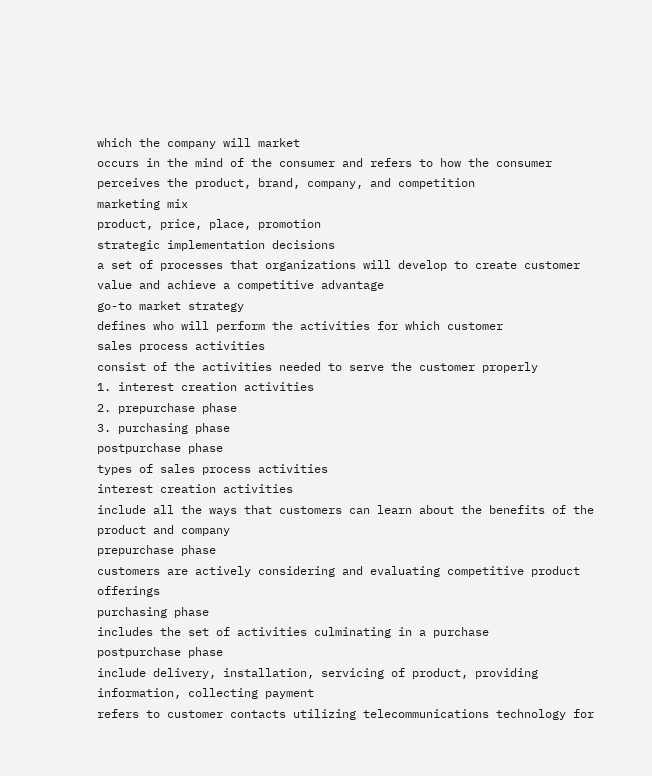which the company will market
occurs in the mind of the consumer and refers to how the consumer perceives the product, brand, company, and competition
marketing mix
product, price, place, promotion
strategic implementation decisions
a set of processes that organizations will develop to create customer value and achieve a competitive advantage
go-to market strategy
defines who will perform the activities for which customer
sales process activities
consist of the activities needed to serve the customer properly
1. interest creation activities
2. prepurchase phase
3. purchasing phase
postpurchase phase
types of sales process activities
interest creation activities
include all the ways that customers can learn about the benefits of the product and company
prepurchase phase
customers are actively considering and evaluating competitive product offerings
purchasing phase
includes the set of activities culminating in a purchase
postpurchase phase
include delivery, installation, servicing of product, providing information, collecting payment
refers to customer contacts utilizing telecommunications technology for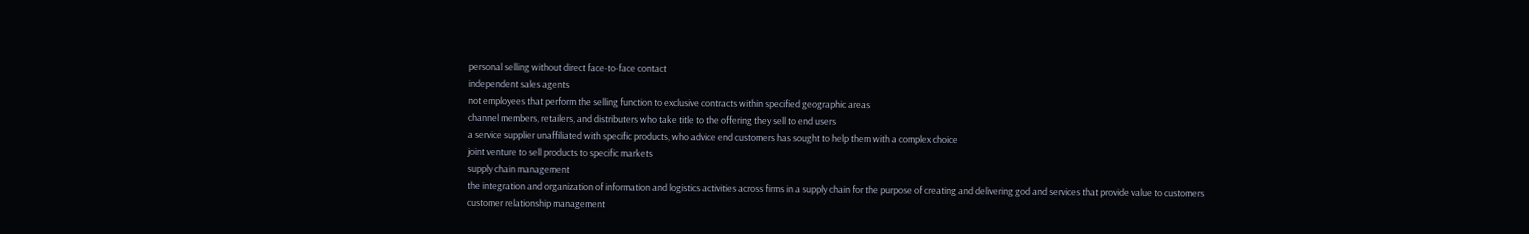personal selling without direct face-to-face contact
independent sales agents
not employees that perform the selling function to exclusive contracts within specified geographic areas
channel members, retailers, and distributers who take title to the offering they sell to end users
a service supplier unaffiliated with specific products, who advice end customers has sought to help them with a complex choice
joint venture to sell products to specific markets
supply chain management
the integration and organization of information and logistics activities across firms in a supply chain for the purpose of creating and delivering god and services that provide value to customers
customer relationship management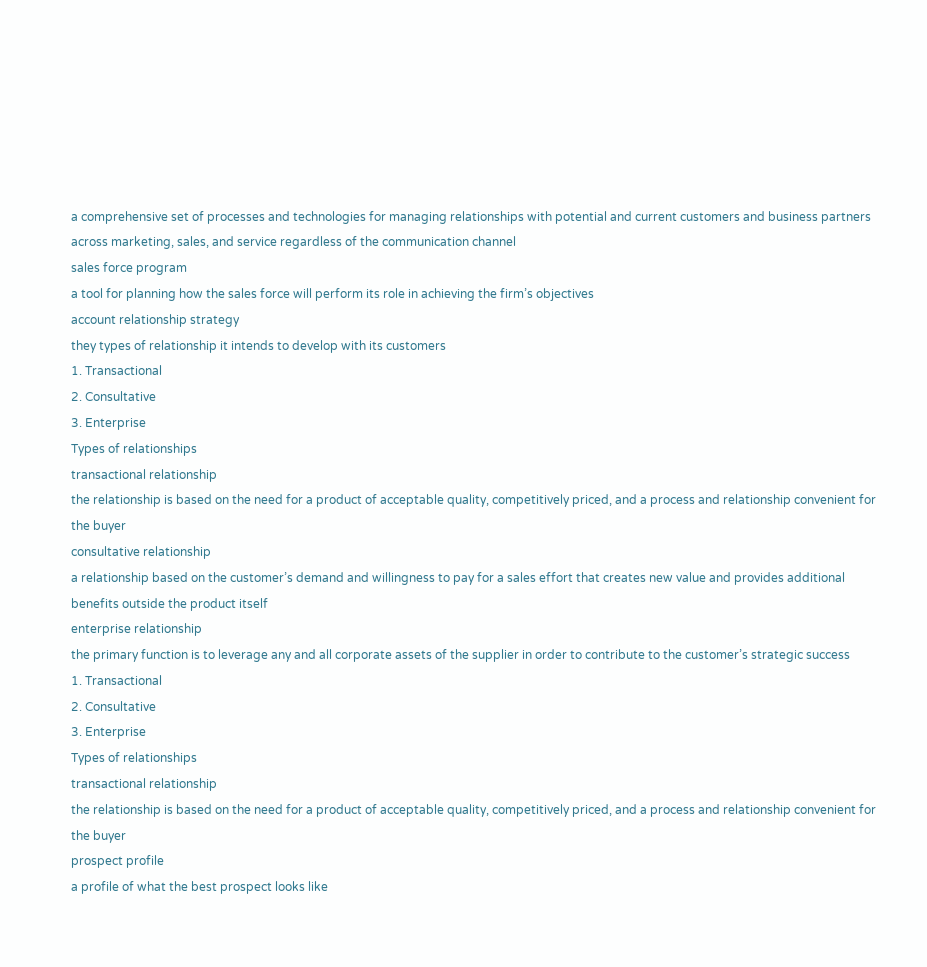a comprehensive set of processes and technologies for managing relationships with potential and current customers and business partners across marketing, sales, and service regardless of the communication channel
sales force program
a tool for planning how the sales force will perform its role in achieving the firm’s objectives
account relationship strategy
they types of relationship it intends to develop with its customers
1. Transactional
2. Consultative
3. Enterprise
Types of relationships
transactional relationship
the relationship is based on the need for a product of acceptable quality, competitively priced, and a process and relationship convenient for the buyer
consultative relationship
a relationship based on the customer’s demand and willingness to pay for a sales effort that creates new value and provides additional benefits outside the product itself
enterprise relationship
the primary function is to leverage any and all corporate assets of the supplier in order to contribute to the customer’s strategic success
1. Transactional
2. Consultative
3. Enterprise
Types of relationships
transactional relationship
the relationship is based on the need for a product of acceptable quality, competitively priced, and a process and relationship convenient for the buyer
prospect profile
a profile of what the best prospect looks like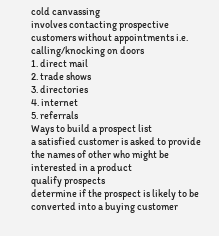cold canvassing
involves contacting prospective customers without appointments i.e. calling/knocking on doors
1. direct mail
2. trade shows
3. directories
4. internet
5. referrals
Ways to build a prospect list
a satisfied customer is asked to provide the names of other who might be interested in a product
qualify prospects
determine if the prospect is likely to be converted into a buying customer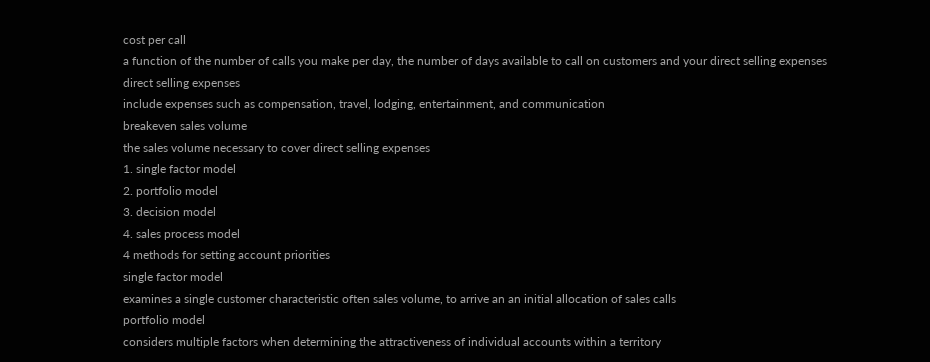cost per call
a function of the number of calls you make per day, the number of days available to call on customers and your direct selling expenses
direct selling expenses
include expenses such as compensation, travel, lodging, entertainment, and communication
breakeven sales volume
the sales volume necessary to cover direct selling expenses
1. single factor model
2. portfolio model
3. decision model
4. sales process model
4 methods for setting account priorities
single factor model
examines a single customer characteristic often sales volume, to arrive an an initial allocation of sales calls
portfolio model
considers multiple factors when determining the attractiveness of individual accounts within a territory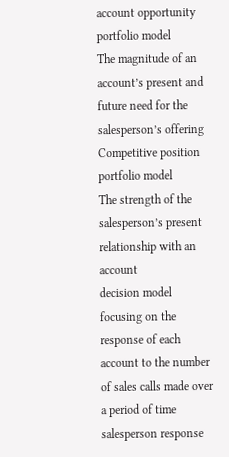account opportunity
portfolio model
The magnitude of an account’s present and future need for the salesperson’s offering
Competitive position
portfolio model
The strength of the salesperson’s present relationship with an account
decision model
focusing on the response of each account to the number of sales calls made over a period of time
salesperson response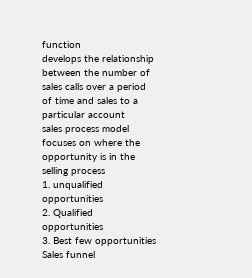function
develops the relationship between the number of sales calls over a period of time and sales to a particular account
sales process model
focuses on where the opportunity is in the selling process
1. unqualified opportunities
2. Qualified opportunities
3. Best few opportunities
Sales funnel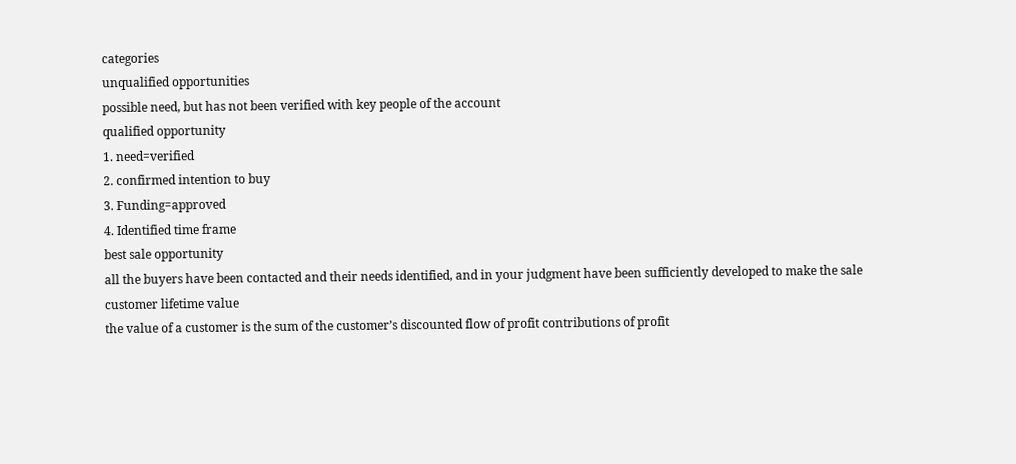categories
unqualified opportunities
possible need, but has not been verified with key people of the account
qualified opportunity
1. need=verified
2. confirmed intention to buy
3. Funding=approved
4. Identified time frame
best sale opportunity
all the buyers have been contacted and their needs identified, and in your judgment have been sufficiently developed to make the sale
customer lifetime value
the value of a customer is the sum of the customer’s discounted flow of profit contributions of profit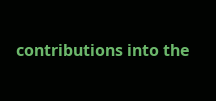contributions into the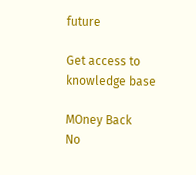future

Get access to
knowledge base

MOney Back
No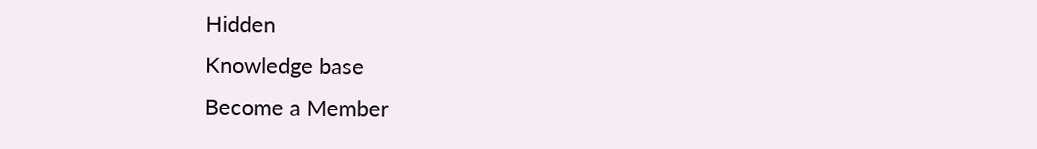Hidden
Knowledge base
Become a Member